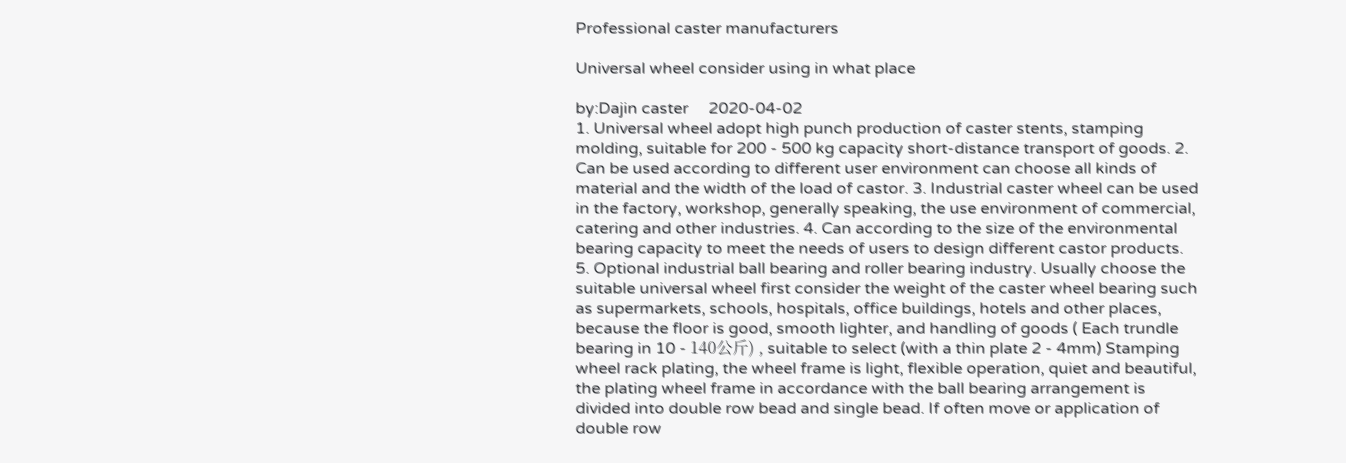Professional caster manufacturers

Universal wheel consider using in what place

by:Dajin caster     2020-04-02
1. Universal wheel adopt high punch production of caster stents, stamping molding, suitable for 200 - 500 kg capacity short-distance transport of goods. 2. Can be used according to different user environment can choose all kinds of material and the width of the load of castor. 3. Industrial caster wheel can be used in the factory, workshop, generally speaking, the use environment of commercial, catering and other industries. 4. Can according to the size of the environmental bearing capacity to meet the needs of users to design different castor products. 5. Optional industrial ball bearing and roller bearing industry. Usually choose the suitable universal wheel first consider the weight of the caster wheel bearing such as supermarkets, schools, hospitals, office buildings, hotels and other places, because the floor is good, smooth lighter, and handling of goods ( Each trundle bearing in 10 - 140公斤) , suitable to select (with a thin plate 2 - 4mm) Stamping wheel rack plating, the wheel frame is light, flexible operation, quiet and beautiful, the plating wheel frame in accordance with the ball bearing arrangement is divided into double row bead and single bead. If often move or application of double row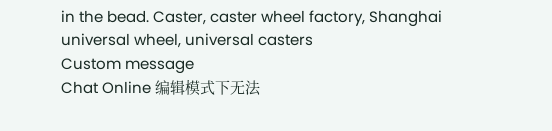in the bead. Caster, caster wheel factory, Shanghai universal wheel, universal casters
Custom message
Chat Online 编辑模式下无法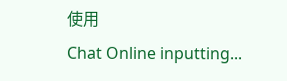使用
Chat Online inputting...